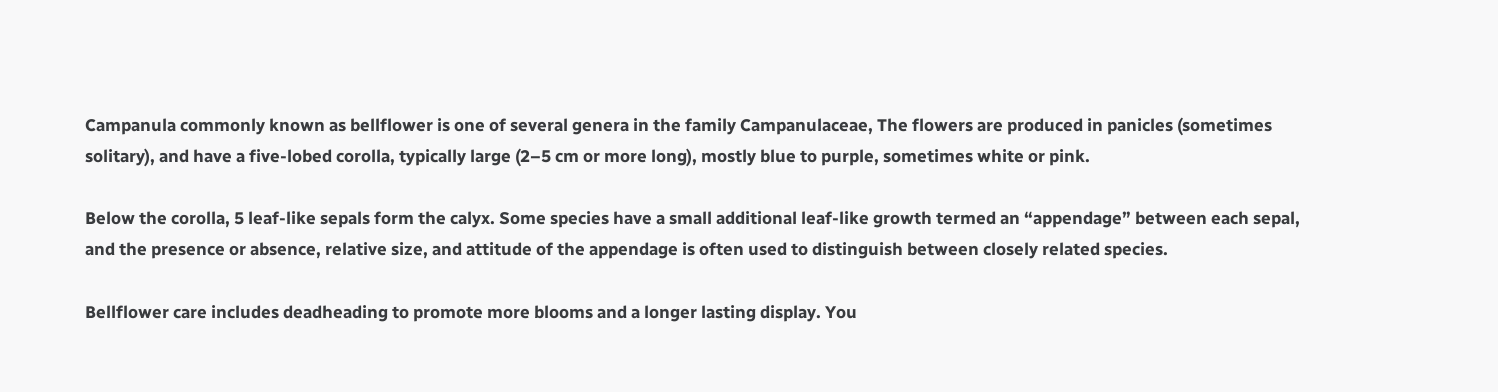Campanula commonly known as bellflower is one of several genera in the family Campanulaceae, The flowers are produced in panicles (sometimes solitary), and have a five-lobed corolla, typically large (2–5 cm or more long), mostly blue to purple, sometimes white or pink.

Below the corolla, 5 leaf-like sepals form the calyx. Some species have a small additional leaf-like growth termed an “appendage” between each sepal, and the presence or absence, relative size, and attitude of the appendage is often used to distinguish between closely related species.

Bellflower care includes deadheading to promote more blooms and a longer lasting display. You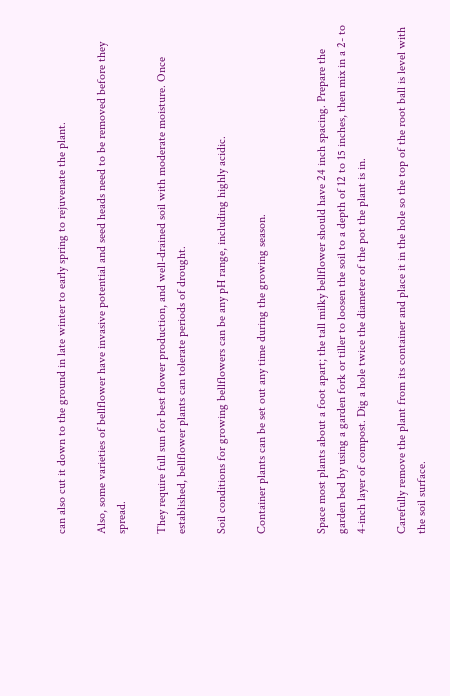can also cut it down to the ground in late winter to early spring to rejuvenate the plant.

Also, some varieties of bellflower have invasive potential and seed heads need to be removed before they spread.

They require full sun for best flower production, and well-drained soil with moderate moisture. Once established, bellflower plants can tolerate periods of drought.

Soil conditions for growing bellflowers can be any pH range, including highly acidic.

Container plants can be set out any time during the growing season.


Space most plants about a foot apart; the tall milky bellflower should have 24 inch spacing. Prepare the garden bed by using a garden fork or tiller to loosen the soil to a depth of 12 to 15 inches, then mix in a 2- to 4-inch layer of compost. Dig a hole twice the diameter of the pot the plant is in.

Carefully remove the plant from its container and place it in the hole so the top of the root ball is level with the soil surface.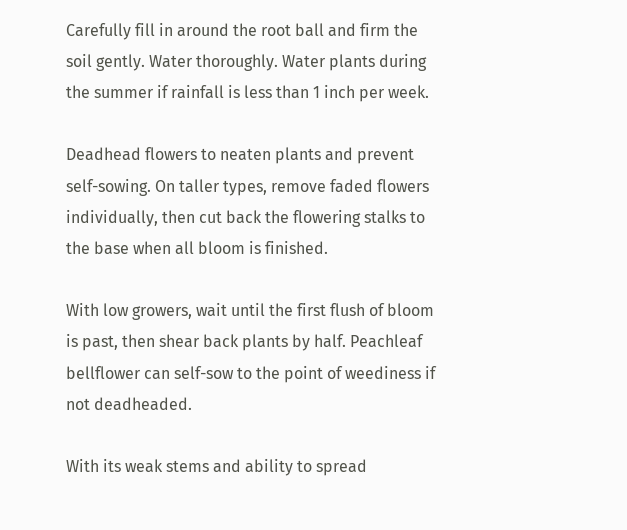Carefully fill in around the root ball and firm the soil gently. Water thoroughly. Water plants during the summer if rainfall is less than 1 inch per week.

Deadhead flowers to neaten plants and prevent self-sowing. On taller types, remove faded flowers individually, then cut back the flowering stalks to the base when all bloom is finished.

With low growers, wait until the first flush of bloom is past, then shear back plants by half. Peachleaf bellflower can self-sow to the point of weediness if not deadheaded.

With its weak stems and ability to spread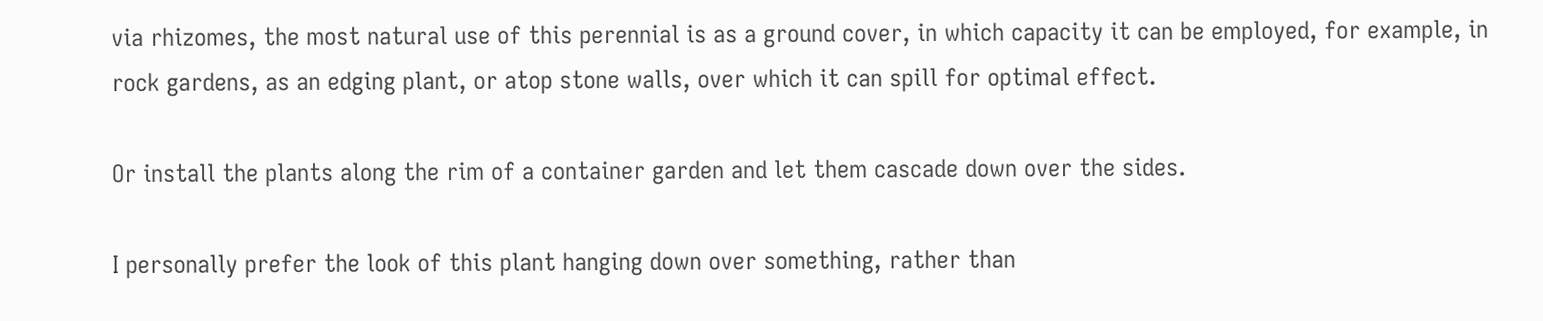via rhizomes, the most natural use of this perennial is as a ground cover, in which capacity it can be employed, for example, in rock gardens, as an edging plant, or atop stone walls, over which it can spill for optimal effect.

Or install the plants along the rim of a container garden and let them cascade down over the sides.

I personally prefer the look of this plant hanging down over something, rather than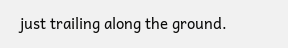just trailing along the ground.